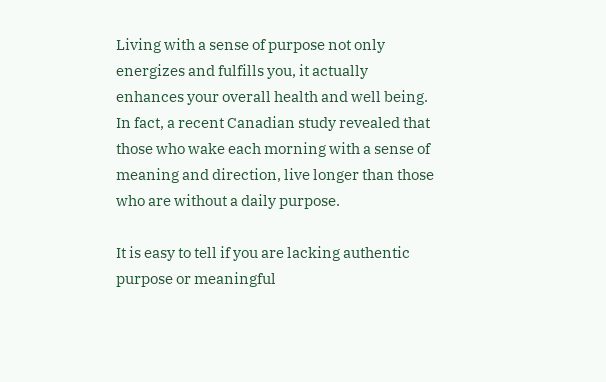Living with a sense of purpose not only energizes and fulfills you, it actually enhances your overall health and well being. In fact, a recent Canadian study revealed that those who wake each morning with a sense of meaning and direction, live longer than those who are without a daily purpose.

It is easy to tell if you are lacking authentic purpose or meaningful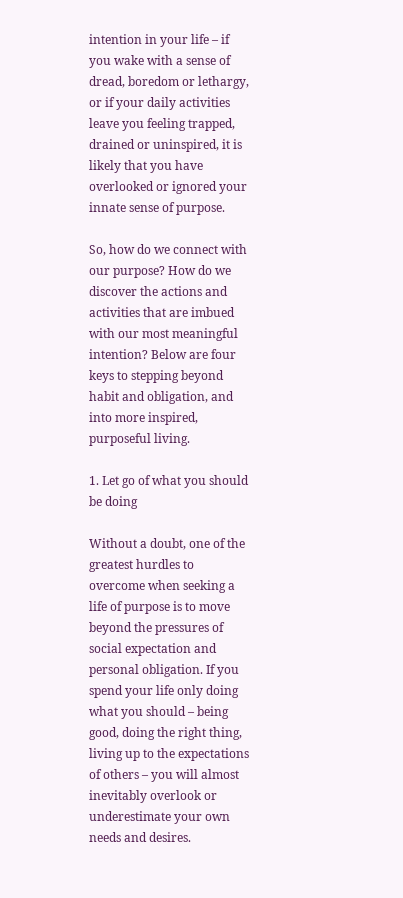intention in your life – if you wake with a sense of dread, boredom or lethargy, or if your daily activities leave you feeling trapped, drained or uninspired, it is likely that you have overlooked or ignored your innate sense of purpose.

So, how do we connect with our purpose? How do we discover the actions and activities that are imbued with our most meaningful intention? Below are four keys to stepping beyond habit and obligation, and into more inspired, purposeful living.

1. Let go of what you should be doing

Without a doubt, one of the greatest hurdles to overcome when seeking a life of purpose is to move beyond the pressures of social expectation and personal obligation. If you spend your life only doing what you should – being good, doing the right thing, living up to the expectations of others – you will almost inevitably overlook or underestimate your own needs and desires.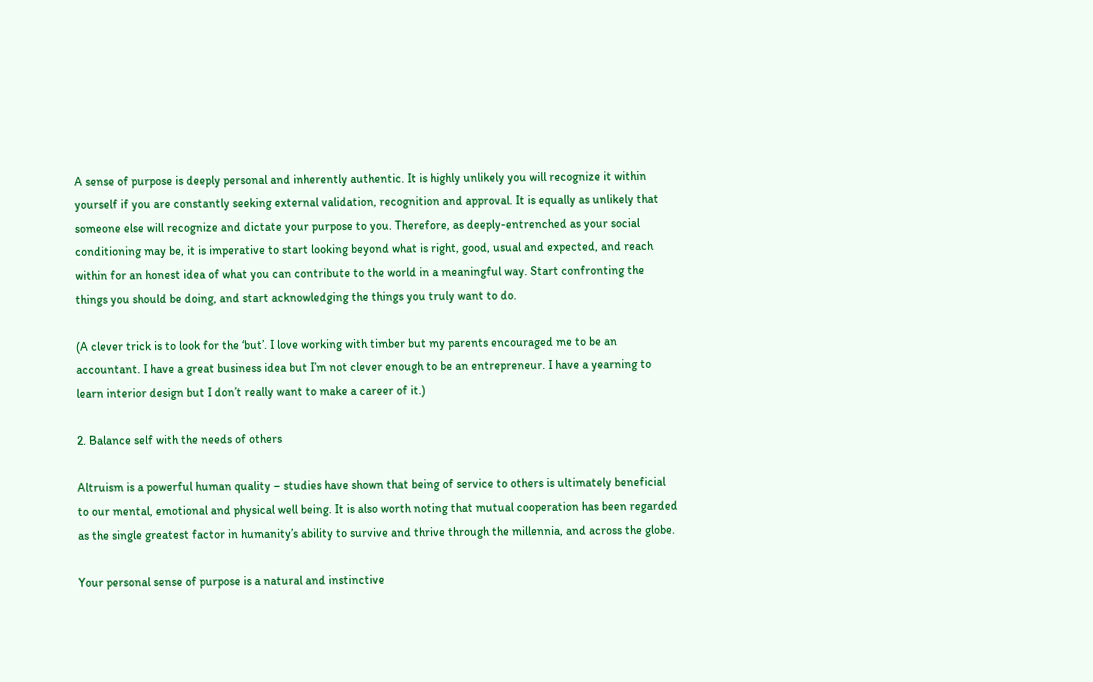A sense of purpose is deeply personal and inherently authentic. It is highly unlikely you will recognize it within yourself if you are constantly seeking external validation, recognition and approval. It is equally as unlikely that someone else will recognize and dictate your purpose to you. Therefore, as deeply-entrenched as your social conditioning may be, it is imperative to start looking beyond what is right, good, usual and expected, and reach within for an honest idea of what you can contribute to the world in a meaningful way. Start confronting the things you should be doing, and start acknowledging the things you truly want to do.

(A clever trick is to look for the ‘but’. I love working with timber but my parents encouraged me to be an accountant. I have a great business idea but I’m not clever enough to be an entrepreneur. I have a yearning to learn interior design but I don’t really want to make a career of it.)

2. Balance self with the needs of others

Altruism is a powerful human quality – studies have shown that being of service to others is ultimately beneficial to our mental, emotional and physical well being. It is also worth noting that mutual cooperation has been regarded as the single greatest factor in humanity’s ability to survive and thrive through the millennia, and across the globe.

Your personal sense of purpose is a natural and instinctive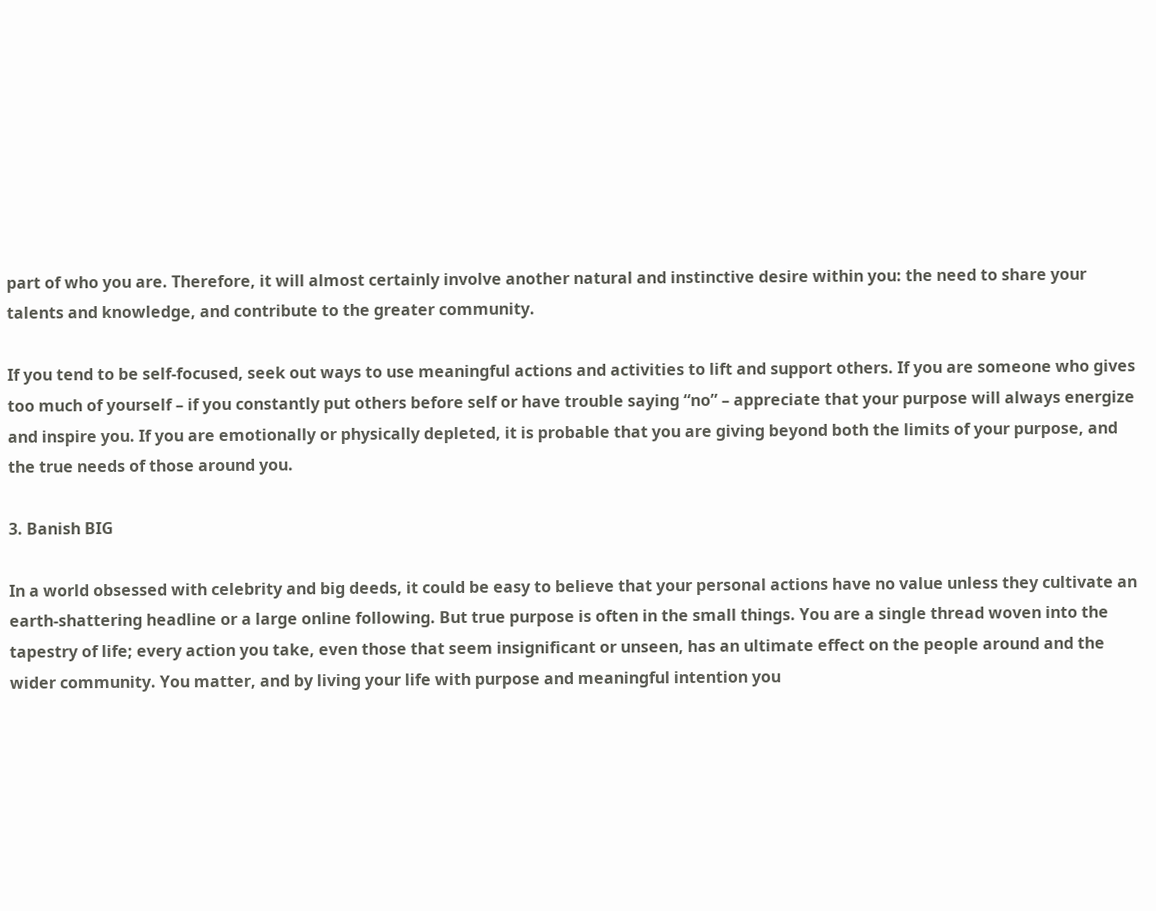part of who you are. Therefore, it will almost certainly involve another natural and instinctive desire within you: the need to share your talents and knowledge, and contribute to the greater community.

If you tend to be self-focused, seek out ways to use meaningful actions and activities to lift and support others. If you are someone who gives too much of yourself – if you constantly put others before self or have trouble saying “no” – appreciate that your purpose will always energize and inspire you. If you are emotionally or physically depleted, it is probable that you are giving beyond both the limits of your purpose, and the true needs of those around you.

3. Banish BIG

In a world obsessed with celebrity and big deeds, it could be easy to believe that your personal actions have no value unless they cultivate an earth-shattering headline or a large online following. But true purpose is often in the small things. You are a single thread woven into the tapestry of life; every action you take, even those that seem insignificant or unseen, has an ultimate effect on the people around and the wider community. You matter, and by living your life with purpose and meaningful intention you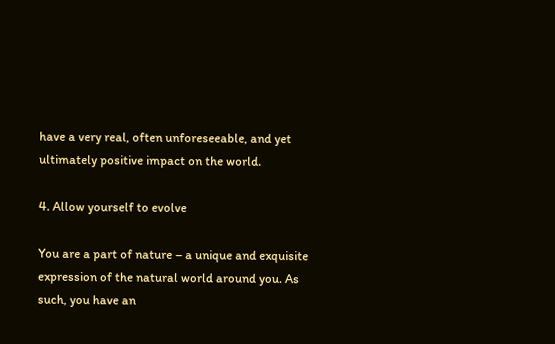have a very real, often unforeseeable, and yet ultimately positive impact on the world.

4. Allow yourself to evolve

You are a part of nature – a unique and exquisite expression of the natural world around you. As such, you have an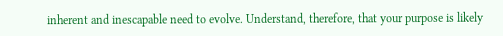inherent and inescapable need to evolve. Understand, therefore, that your purpose is likely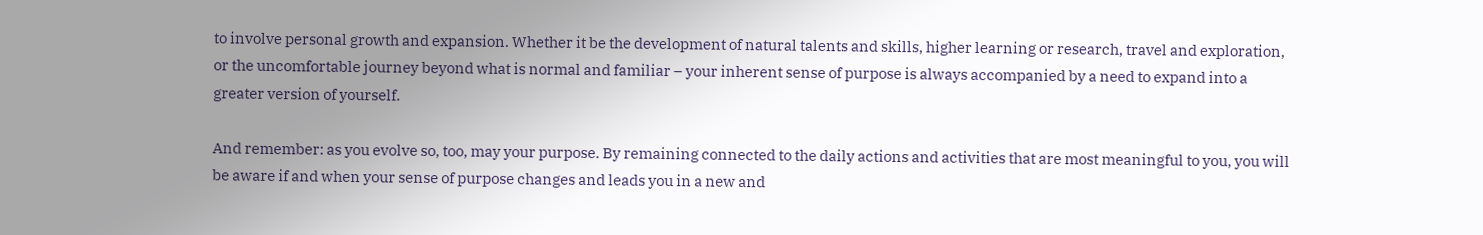to involve personal growth and expansion. Whether it be the development of natural talents and skills, higher learning or research, travel and exploration, or the uncomfortable journey beyond what is normal and familiar – your inherent sense of purpose is always accompanied by a need to expand into a greater version of yourself.

And remember: as you evolve so, too, may your purpose. By remaining connected to the daily actions and activities that are most meaningful to you, you will be aware if and when your sense of purpose changes and leads you in a new and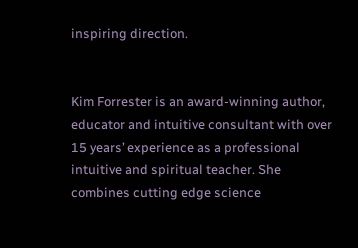inspiring direction.


Kim Forrester is an award-winning author, educator and intuitive consultant with over 15 years’ experience as a professional intuitive and spiritual teacher. She combines cutting edge science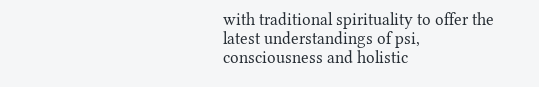with traditional spirituality to offer the latest understandings of psi, consciousness and holistic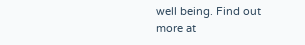well being. Find out more at